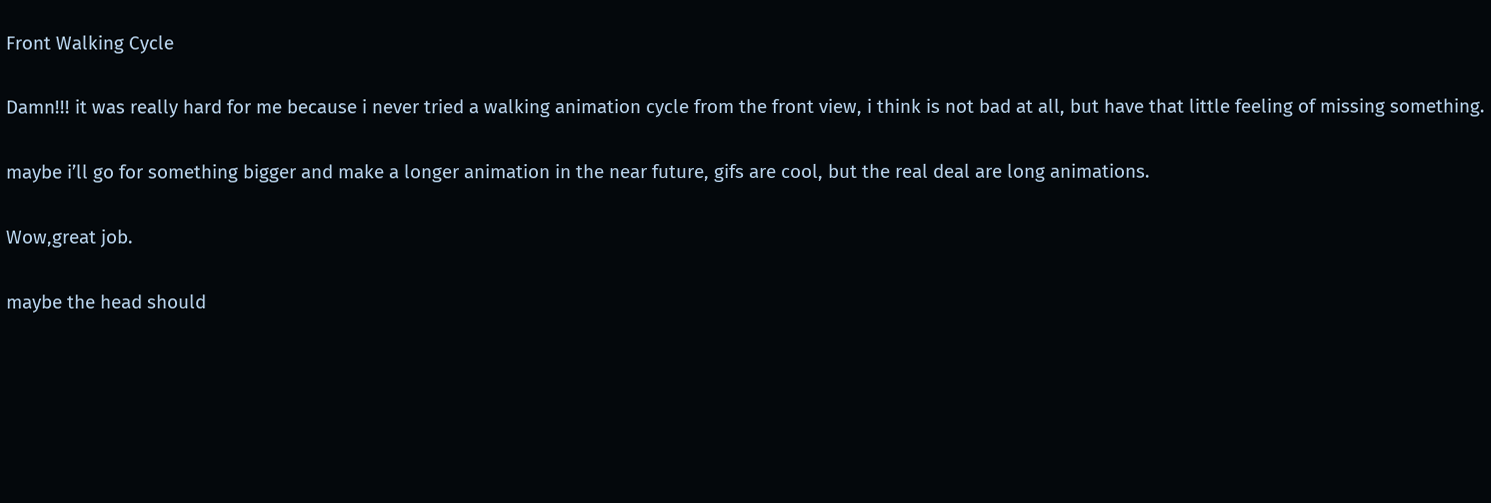Front Walking Cycle

Damn!!! it was really hard for me because i never tried a walking animation cycle from the front view, i think is not bad at all, but have that little feeling of missing something.

maybe i’ll go for something bigger and make a longer animation in the near future, gifs are cool, but the real deal are long animations.

Wow,great job.

maybe the head should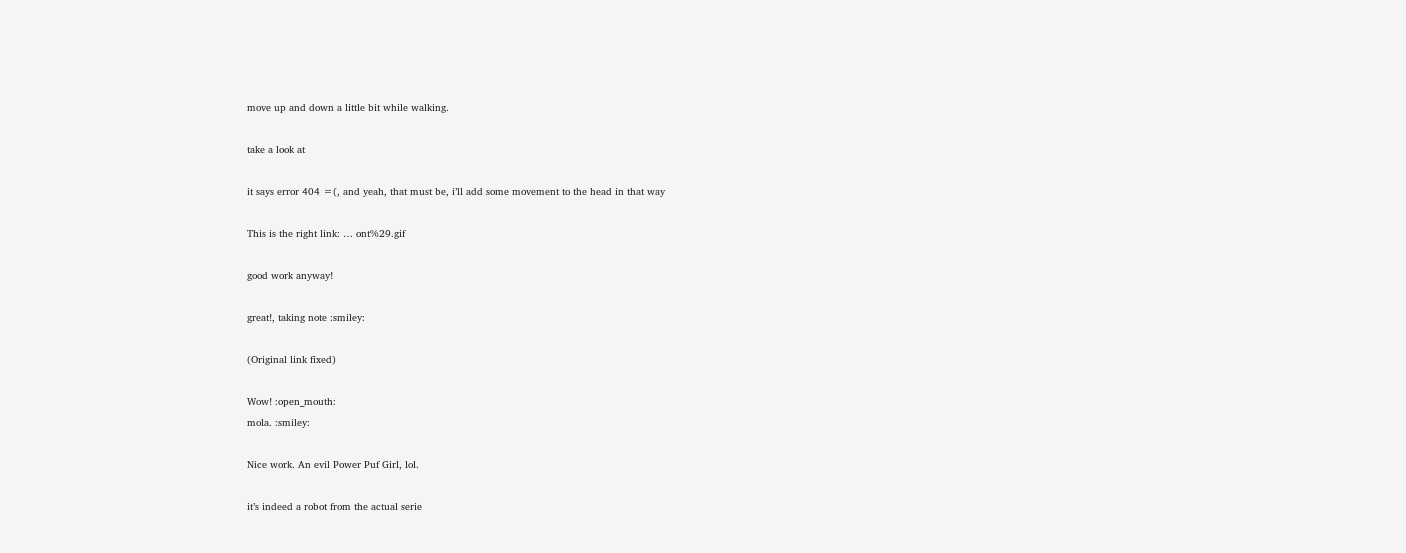move up and down a little bit while walking.

take a look at

it says error 404 =(, and yeah, that must be, i’ll add some movement to the head in that way

This is the right link: … ont%29.gif

good work anyway!

great!, taking note :smiley:

(Original link fixed)

Wow! :open_mouth:
mola. :smiley:

Nice work. An evil Power Puf Girl, lol.

it’s indeed a robot from the actual serie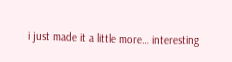i just made it a little more… interesting